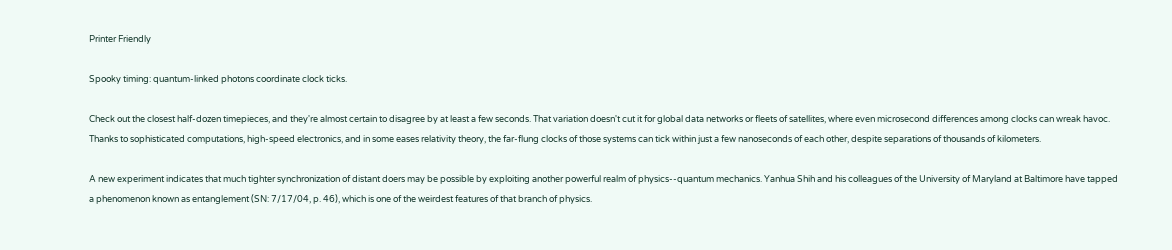Printer Friendly

Spooky timing: quantum-linked photons coordinate clock ticks.

Check out the closest half-dozen timepieces, and they're almost certain to disagree by at least a few seconds. That variation doesn't cut it for global data networks or fleets of satellites, where even microsecond differences among clocks can wreak havoc. Thanks to sophisticated computations, high-speed electronics, and in some eases relativity theory, the far-flung clocks of those systems can tick within just a few nanoseconds of each other, despite separations of thousands of kilometers.

A new experiment indicates that much tighter synchronization of distant doers may be possible by exploiting another powerful realm of physics--quantum mechanics. Yanhua Shih and his colleagues of the University of Maryland at Baltimore have tapped a phenomenon known as entanglement (SN: 7/17/04, p. 46), which is one of the weirdest features of that branch of physics.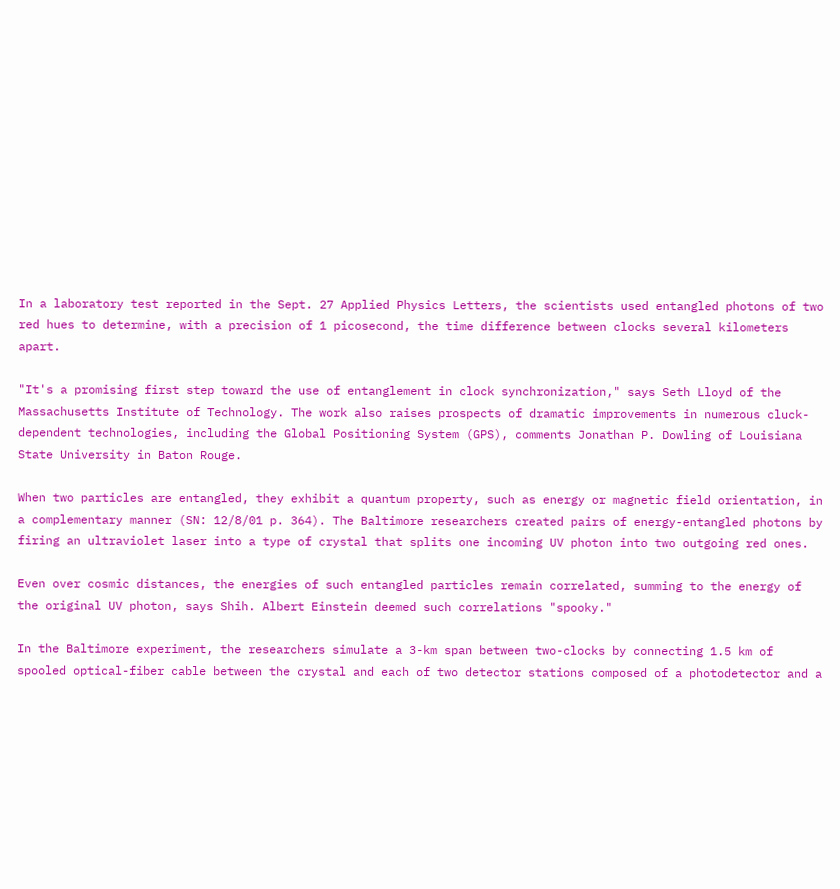In a laboratory test reported in the Sept. 27 Applied Physics Letters, the scientists used entangled photons of two red hues to determine, with a precision of 1 picosecond, the time difference between clocks several kilometers apart.

"It's a promising first step toward the use of entanglement in clock synchronization," says Seth Lloyd of the Massachusetts Institute of Technology. The work also raises prospects of dramatic improvements in numerous cluck-dependent technologies, including the Global Positioning System (GPS), comments Jonathan P. Dowling of Louisiana State University in Baton Rouge.

When two particles are entangled, they exhibit a quantum property, such as energy or magnetic field orientation, in a complementary manner (SN: 12/8/01 p. 364). The Baltimore researchers created pairs of energy-entangled photons by firing an ultraviolet laser into a type of crystal that splits one incoming UV photon into two outgoing red ones.

Even over cosmic distances, the energies of such entangled particles remain correlated, summing to the energy of the original UV photon, says Shih. Albert Einstein deemed such correlations "spooky."

In the Baltimore experiment, the researchers simulate a 3-km span between two-clocks by connecting 1.5 km of spooled optical-fiber cable between the crystal and each of two detector stations composed of a photodetector and a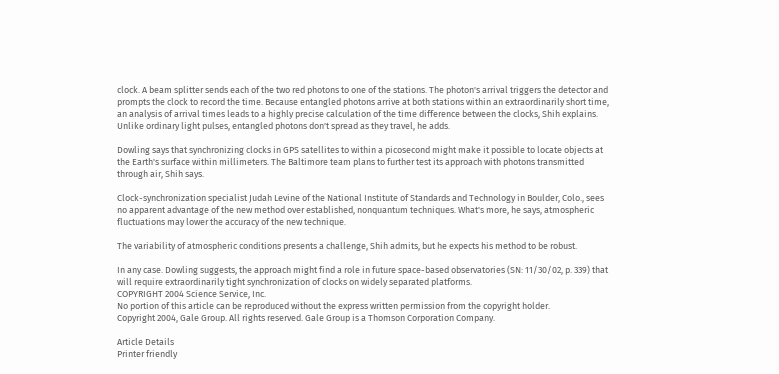clock. A beam splitter sends each of the two red photons to one of the stations. The photon's arrival triggers the detector and prompts the clock to record the time. Because entangled photons arrive at both stations within an extraordinarily short time, an analysis of arrival times leads to a highly precise calculation of the time difference between the clocks, Shih explains. Unlike ordinary light pulses, entangled photons don't spread as they travel, he adds.

Dowling says that synchronizing clocks in GPS satellites to within a picosecond might make it possible to locate objects at the Earth's surface within millimeters. The Baltimore team plans to further test its approach with photons transmitted through air, Shih says.

Clock-synchronization specialist Judah Levine of the National Institute of Standards and Technology in Boulder, Colo., sees no apparent advantage of the new method over established, nonquantum techniques. What's more, he says, atmospheric fluctuations may lower the accuracy of the new technique.

The variability of atmospheric conditions presents a challenge, Shih admits, but he expects his method to be robust.

In any case. Dowling suggests, the approach might find a role in future space-based observatories (SN: 11/30/02, p. 339) that will require extraordinarily tight synchronization of clocks on widely separated platforms.
COPYRIGHT 2004 Science Service, Inc.
No portion of this article can be reproduced without the express written permission from the copyright holder.
Copyright 2004, Gale Group. All rights reserved. Gale Group is a Thomson Corporation Company.

Article Details
Printer friendly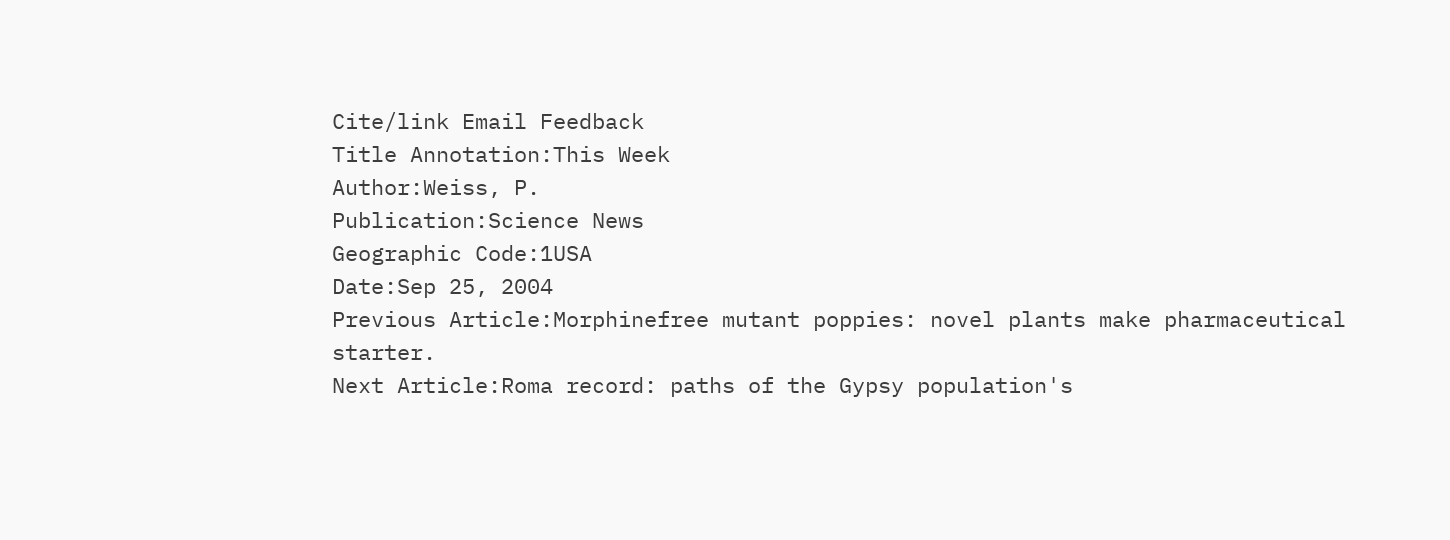Cite/link Email Feedback
Title Annotation:This Week
Author:Weiss, P.
Publication:Science News
Geographic Code:1USA
Date:Sep 25, 2004
Previous Article:Morphinefree mutant poppies: novel plants make pharmaceutical starter.
Next Article:Roma record: paths of the Gypsy population's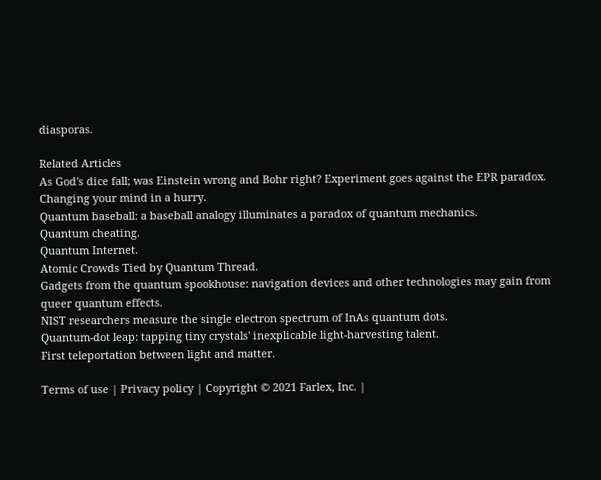diasporas.

Related Articles
As God's dice fall; was Einstein wrong and Bohr right? Experiment goes against the EPR paradox.
Changing your mind in a hurry.
Quantum baseball: a baseball analogy illuminates a paradox of quantum mechanics.
Quantum cheating.
Quantum Internet.
Atomic Crowds Tied by Quantum Thread.
Gadgets from the quantum spookhouse: navigation devices and other technologies may gain from queer quantum effects.
NIST researchers measure the single electron spectrum of InAs quantum dots.
Quantum-dot leap: tapping tiny crystals' inexplicable light-harvesting talent.
First teleportation between light and matter.

Terms of use | Privacy policy | Copyright © 2021 Farlex, Inc. |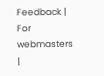Feedback | For webmasters |